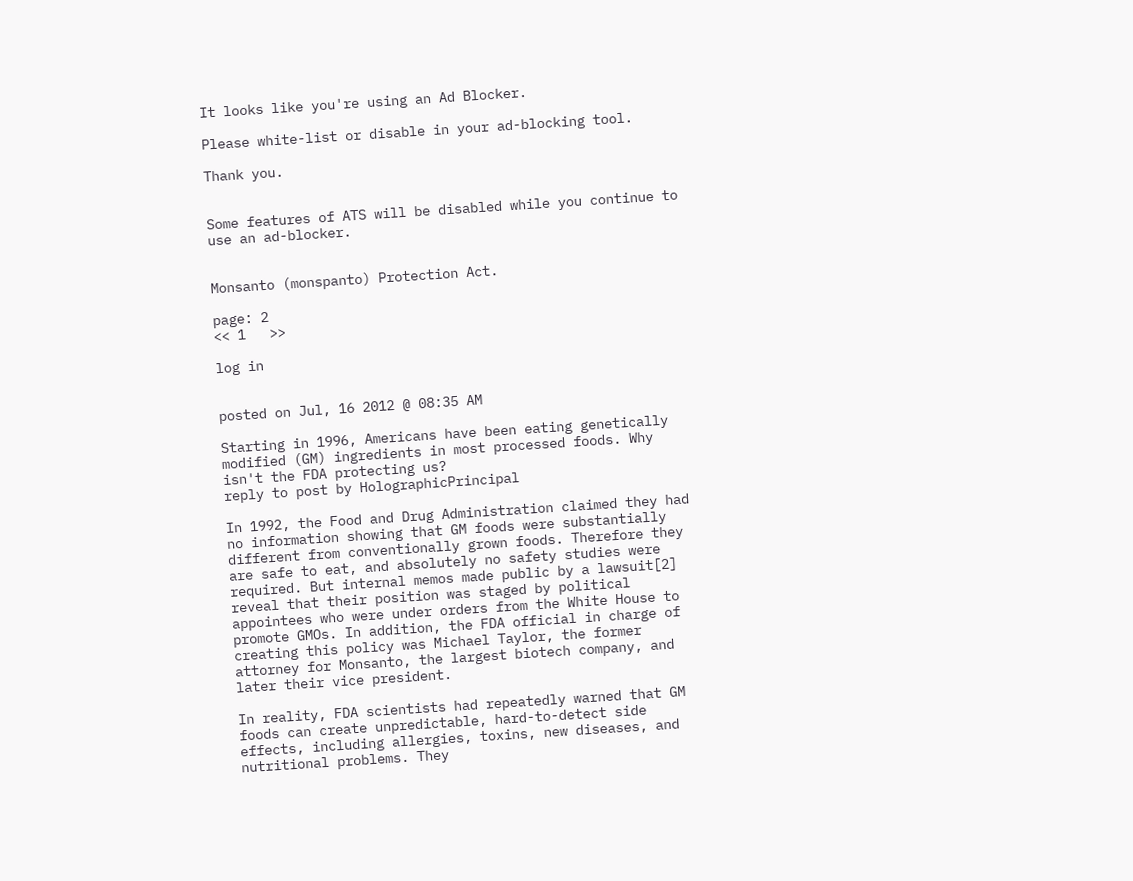It looks like you're using an Ad Blocker.

Please white-list or disable in your ad-blocking tool.

Thank you.


Some features of ATS will be disabled while you continue to use an ad-blocker.


Monsanto (monspanto) Protection Act.

page: 2
<< 1   >>

log in


posted on Jul, 16 2012 @ 08:35 AM

Starting in 1996, Americans have been eating genetically modified (GM) ingredients in most processed foods. Why isn't the FDA protecting us?
reply to post by HolographicPrincipal

In 1992, the Food and Drug Administration claimed they had no information showing that GM foods were substantially different from conventionally grown foods. Therefore they are safe to eat, and absolutely no safety studies were required. But internal memos made public by a lawsuit[2] reveal that their position was staged by political appointees who were under orders from the White House to promote GMOs. In addition, the FDA official in charge of creating this policy was Michael Taylor, the former attorney for Monsanto, the largest biotech company, and later their vice president.

In reality, FDA scientists had repeatedly warned that GM foods can create unpredictable, hard-to-detect side effects, including allergies, toxins, new diseases, and nutritional problems. They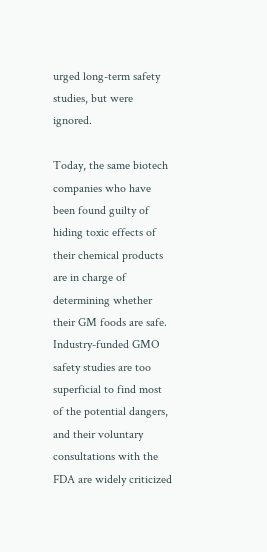urged long-term safety studies, but were ignored.

Today, the same biotech companies who have been found guilty of hiding toxic effects of their chemical products are in charge of determining whether their GM foods are safe. Industry-funded GMO safety studies are too superficial to find most of the potential dangers, and their voluntary consultations with the FDA are widely criticized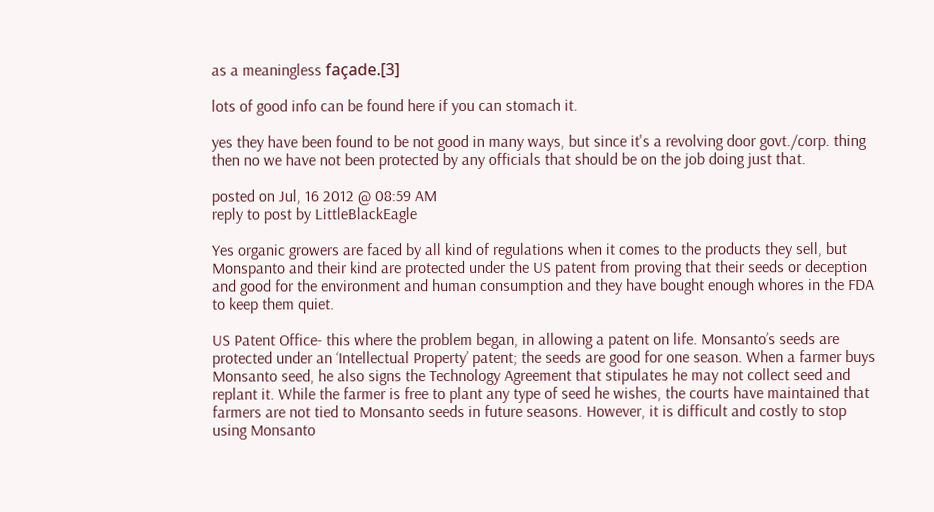as a meaningless façade.[3]

lots of good info can be found here if you can stomach it.

yes they have been found to be not good in many ways, but since it's a revolving door govt./corp. thing then no we have not been protected by any officials that should be on the job doing just that.

posted on Jul, 16 2012 @ 08:59 AM
reply to post by LittleBlackEagle

Yes organic growers are faced by all kind of regulations when it comes to the products they sell, but Monspanto and their kind are protected under the US patent from proving that their seeds or deception and good for the environment and human consumption and they have bought enough whores in the FDA to keep them quiet.

US Patent Office- this where the problem began, in allowing a patent on life. Monsanto’s seeds are protected under an ‘Intellectual Property’ patent; the seeds are good for one season. When a farmer buys Monsanto seed, he also signs the Technology Agreement that stipulates he may not collect seed and replant it. While the farmer is free to plant any type of seed he wishes, the courts have maintained that farmers are not tied to Monsanto seeds in future seasons. However, it is difficult and costly to stop using Monsanto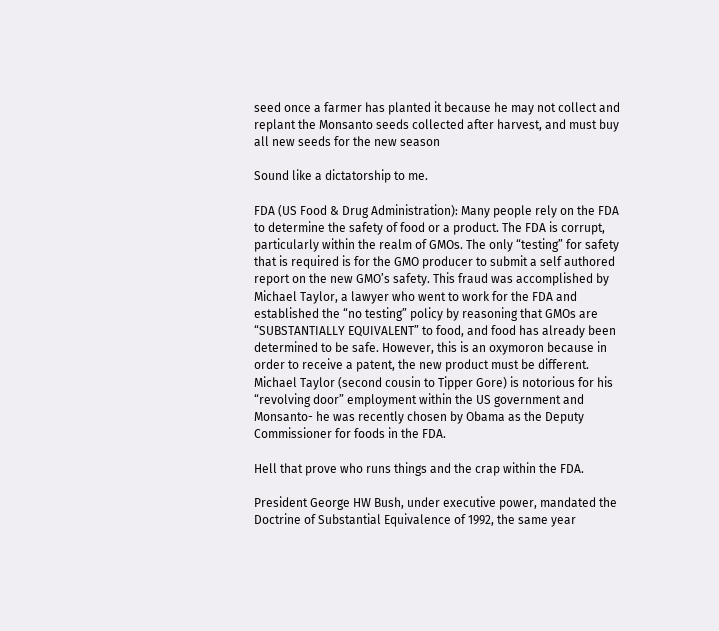seed once a farmer has planted it because he may not collect and replant the Monsanto seeds collected after harvest, and must buy all new seeds for the new season

Sound like a dictatorship to me.

FDA (US Food & Drug Administration): Many people rely on the FDA to determine the safety of food or a product. The FDA is corrupt, particularly within the realm of GMOs. The only “testing” for safety that is required is for the GMO producer to submit a self authored report on the new GMO’s safety. This fraud was accomplished by Michael Taylor, a lawyer who went to work for the FDA and established the “no testing” policy by reasoning that GMOs are “SUBSTANTIALLY EQUIVALENT” to food, and food has already been determined to be safe. However, this is an oxymoron because in order to receive a patent, the new product must be different. Michael Taylor (second cousin to Tipper Gore) is notorious for his “revolving door” employment within the US government and Monsanto- he was recently chosen by Obama as the Deputy Commissioner for foods in the FDA.

Hell that prove who runs things and the crap within the FDA.

President George HW Bush, under executive power, mandated the Doctrine of Substantial Equivalence of 1992, the same year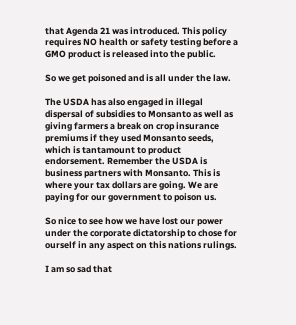that Agenda 21 was introduced. This policy requires NO health or safety testing before a GMO product is released into the public.

So we get poisoned and is all under the law.

The USDA has also engaged in illegal dispersal of subsidies to Monsanto as well as giving farmers a break on crop insurance premiums if they used Monsanto seeds, which is tantamount to product endorsement. Remember the USDA is business partners with Monsanto. This is where your tax dollars are going. We are paying for our government to poison us.

So nice to see how we have lost our power under the corporate dictatorship to chose for ourself in any aspect on this nations rulings.

I am so sad that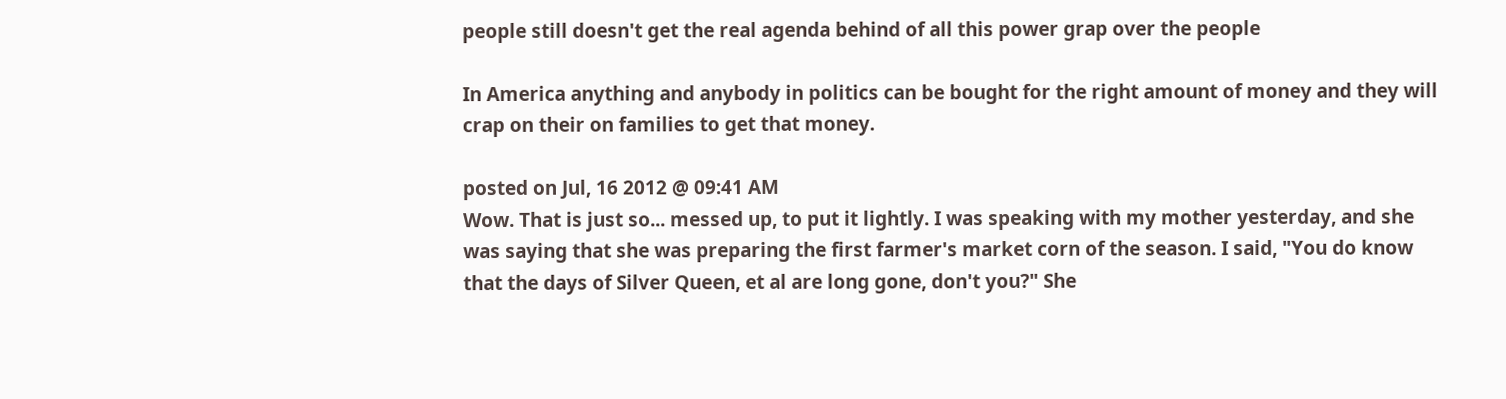people still doesn't get the real agenda behind of all this power grap over the people

In America anything and anybody in politics can be bought for the right amount of money and they will crap on their on families to get that money.

posted on Jul, 16 2012 @ 09:41 AM
Wow. That is just so... messed up, to put it lightly. I was speaking with my mother yesterday, and she was saying that she was preparing the first farmer's market corn of the season. I said, "You do know that the days of Silver Queen, et al are long gone, don't you?" She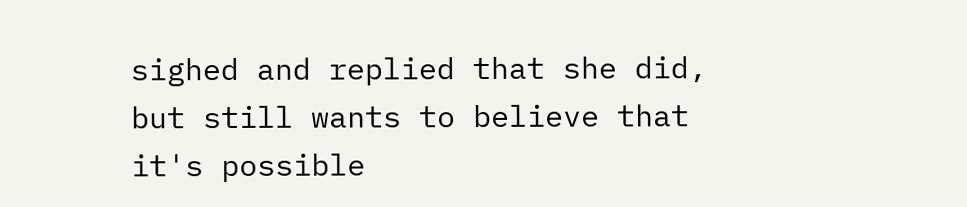sighed and replied that she did, but still wants to believe that it's possible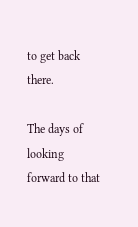to get back there.

The days of looking forward to that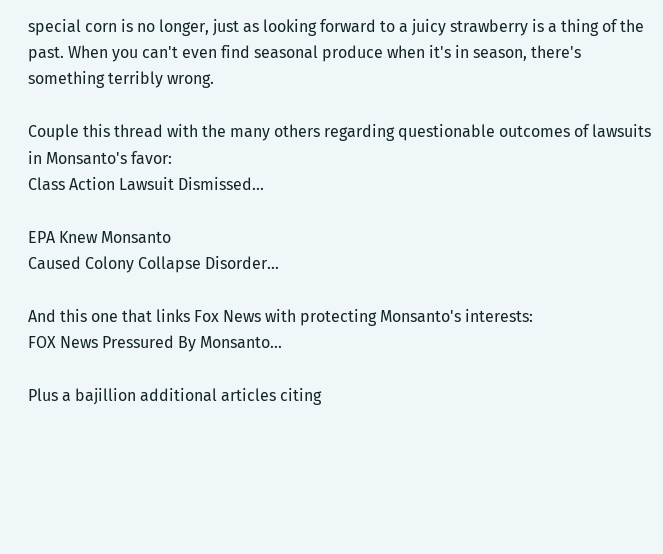special corn is no longer, just as looking forward to a juicy strawberry is a thing of the past. When you can't even find seasonal produce when it's in season, there's something terribly wrong.

Couple this thread with the many others regarding questionable outcomes of lawsuits in Monsanto's favor:
Class Action Lawsuit Dismissed...

EPA Knew Monsanto
Caused Colony Collapse Disorder...

And this one that links Fox News with protecting Monsanto's interests:
FOX News Pressured By Monsanto...

Plus a bajillion additional articles citing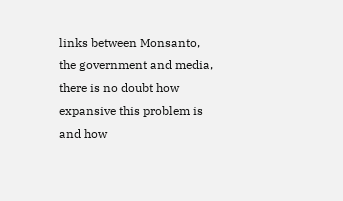links between Monsanto, the government and media, there is no doubt how expansive this problem is and how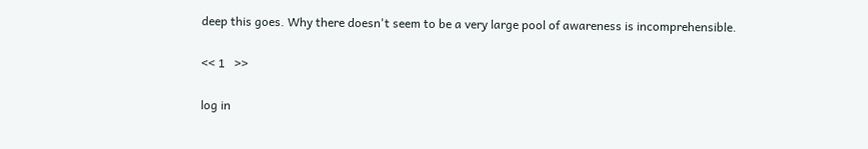deep this goes. Why there doesn't seem to be a very large pool of awareness is incomprehensible.

<< 1   >>

log in